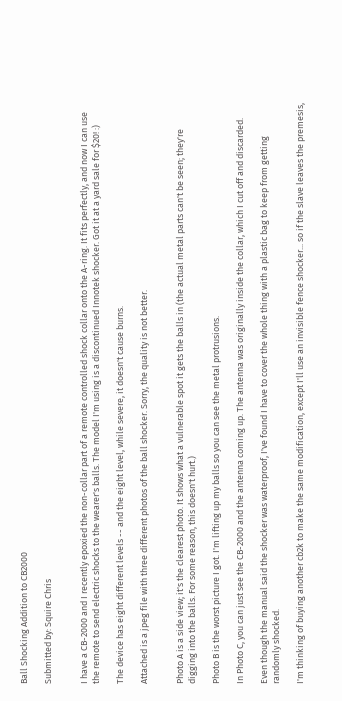Ball Shocking Addition to CB2000

Submitted by: Squire Chris


I have a CB-2000 and I recently epoxied the non-collar part of a remote controlled shock collar onto the A-ring. It fits perfectly, and now I can use the remote to send electric shocks to the wearer's balls. The model I'm using is a discontinued Innotek shocker. Got it at a yard sale for $20! :)

The device has eight different levels -- and the eight level, while severe, it doesn't cause burns.

Attached is a jpeg file with three different photos of the ball shocker. Sorry, the quality is not better.


Photo A is a side view; it's the clearest photo. It shows what a vulnerable spot it gets the balls in (the actual metal parts can't be seen; they're digging into the balls. For some reason, this doesn't hurt.)

Photo B is the worst picture I got. I'm lifting up my balls so you can see the metal protrusions.

In Photo C, you can just see the CB-2000 and the antenna coming up. The antenna was originally inside the collar, which I cut off and discarded.

Even though the manual said the shocker was waterproof, I've found I have to cover the whole thing with a plastic bag to keep from getting randomly shocked.

I'm thinking of buying another cb2k to make the same modification, except I'll use an invisible fence shocker... so if the slave leaves the premesis,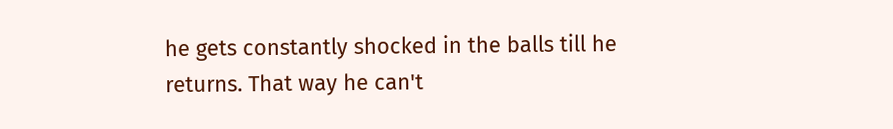he gets constantly shocked in the balls till he returns. That way he can't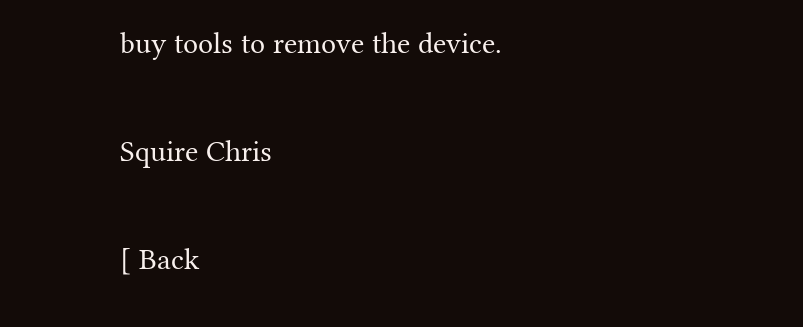buy tools to remove the device.

Squire Chris

[ Back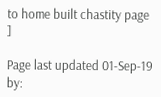to home built chastity page ]

Page last updated 01-Sep-19 by: